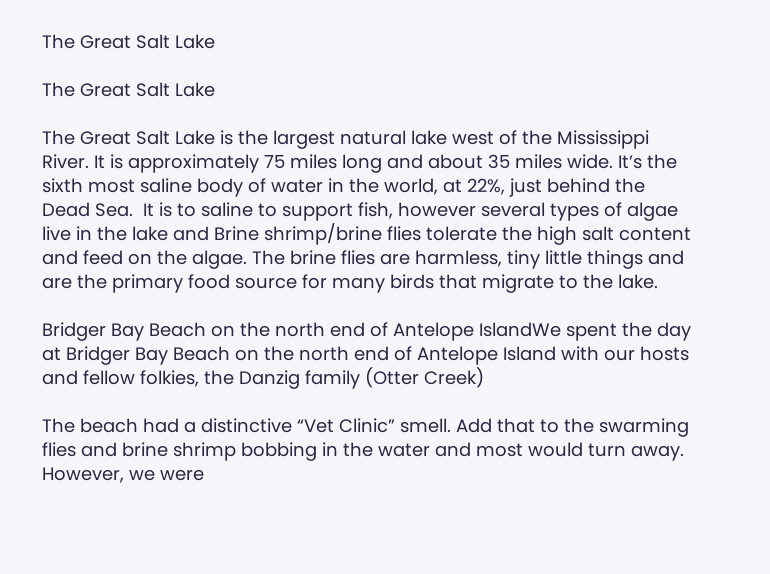The Great Salt Lake

The Great Salt Lake

The Great Salt Lake is the largest natural lake west of the Mississippi River. It is approximately 75 miles long and about 35 miles wide. It’s the sixth most saline body of water in the world, at 22%, just behind the Dead Sea.  It is to saline to support fish, however several types of algae live in the lake and Brine shrimp/brine flies tolerate the high salt content and feed on the algae. The brine flies are harmless, tiny little things and are the primary food source for many birds that migrate to the lake.

Bridger Bay Beach on the north end of Antelope IslandWe spent the day at Bridger Bay Beach on the north end of Antelope Island with our hosts and fellow folkies, the Danzig family (Otter Creek)

The beach had a distinctive “Vet Clinic” smell. Add that to the swarming flies and brine shrimp bobbing in the water and most would turn away. However, we were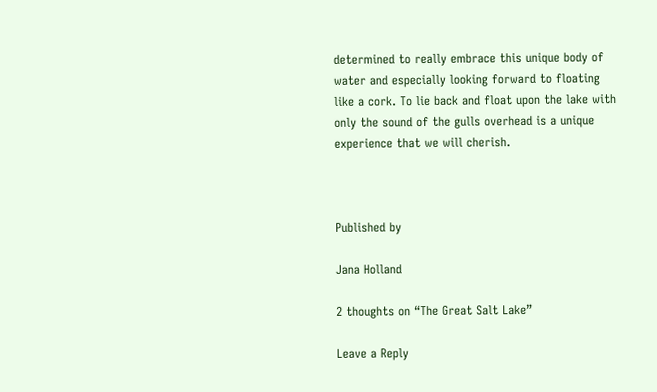determined to really embrace this unique body of water and especially looking forward to floating like a cork. To lie back and float upon the lake with only the sound of the gulls overhead is a unique experience that we will cherish.



Published by

Jana Holland

2 thoughts on “The Great Salt Lake”

Leave a Reply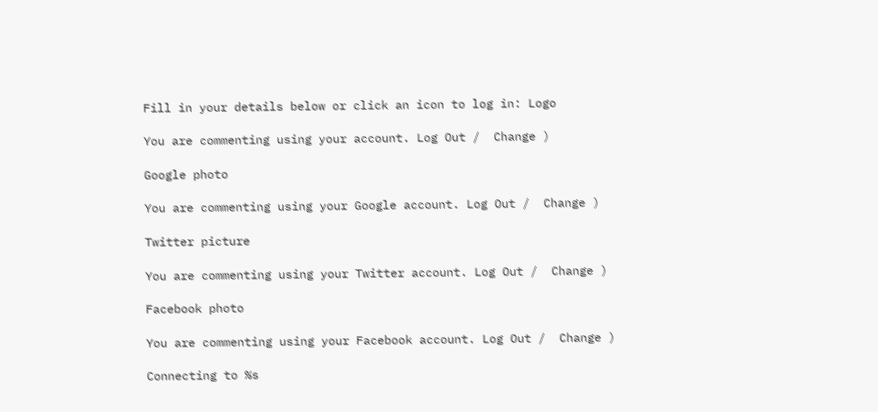Fill in your details below or click an icon to log in: Logo

You are commenting using your account. Log Out /  Change )

Google photo

You are commenting using your Google account. Log Out /  Change )

Twitter picture

You are commenting using your Twitter account. Log Out /  Change )

Facebook photo

You are commenting using your Facebook account. Log Out /  Change )

Connecting to %s